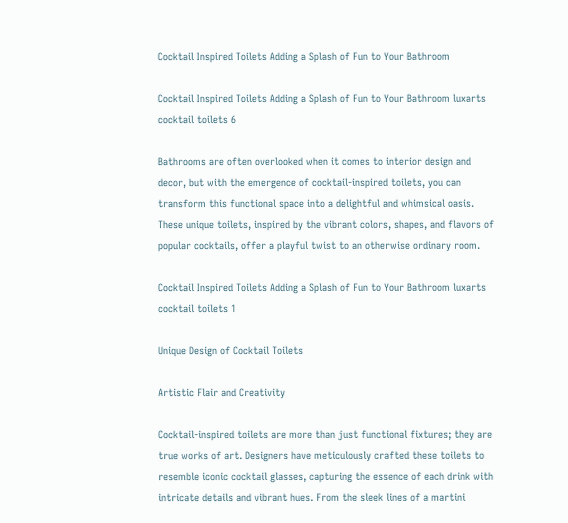Cocktail Inspired Toilets Adding a Splash of Fun to Your Bathroom

Cocktail Inspired Toilets Adding a Splash of Fun to Your Bathroom luxarts cocktail toilets 6

Bathrooms are often overlooked when it comes to interior design and decor, but with the emergence of cocktail-inspired toilets, you can transform this functional space into a delightful and whimsical oasis. These unique toilets, inspired by the vibrant colors, shapes, and flavors of popular cocktails, offer a playful twist to an otherwise ordinary room.

Cocktail Inspired Toilets Adding a Splash of Fun to Your Bathroom luxarts cocktail toilets 1

Unique Design of Cocktail Toilets

Artistic Flair and Creativity

Cocktail-inspired toilets are more than just functional fixtures; they are true works of art. Designers have meticulously crafted these toilets to resemble iconic cocktail glasses, capturing the essence of each drink with intricate details and vibrant hues. From the sleek lines of a martini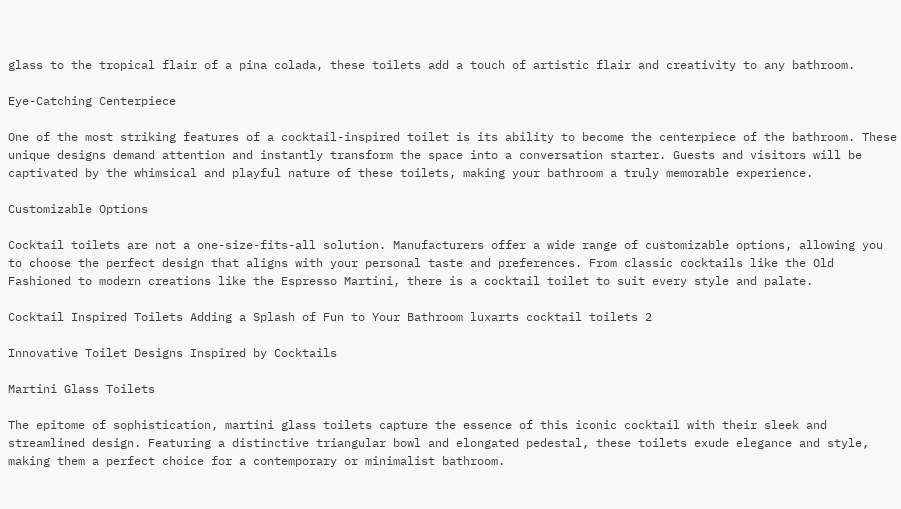glass to the tropical flair of a pina colada, these toilets add a touch of artistic flair and creativity to any bathroom.

Eye-Catching Centerpiece

One of the most striking features of a cocktail-inspired toilet is its ability to become the centerpiece of the bathroom. These unique designs demand attention and instantly transform the space into a conversation starter. Guests and visitors will be captivated by the whimsical and playful nature of these toilets, making your bathroom a truly memorable experience.

Customizable Options

Cocktail toilets are not a one-size-fits-all solution. Manufacturers offer a wide range of customizable options, allowing you to choose the perfect design that aligns with your personal taste and preferences. From classic cocktails like the Old Fashioned to modern creations like the Espresso Martini, there is a cocktail toilet to suit every style and palate.

Cocktail Inspired Toilets Adding a Splash of Fun to Your Bathroom luxarts cocktail toilets 2

Innovative Toilet Designs Inspired by Cocktails

Martini Glass Toilets

The epitome of sophistication, martini glass toilets capture the essence of this iconic cocktail with their sleek and streamlined design. Featuring a distinctive triangular bowl and elongated pedestal, these toilets exude elegance and style, making them a perfect choice for a contemporary or minimalist bathroom.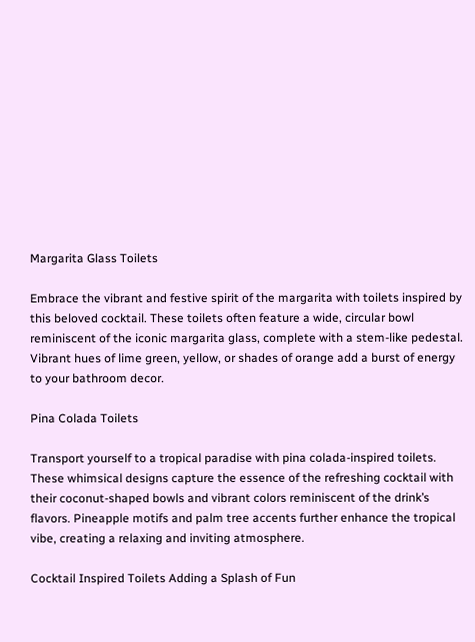Margarita Glass Toilets

Embrace the vibrant and festive spirit of the margarita with toilets inspired by this beloved cocktail. These toilets often feature a wide, circular bowl reminiscent of the iconic margarita glass, complete with a stem-like pedestal. Vibrant hues of lime green, yellow, or shades of orange add a burst of energy to your bathroom decor.

Pina Colada Toilets

Transport yourself to a tropical paradise with pina colada-inspired toilets. These whimsical designs capture the essence of the refreshing cocktail with their coconut-shaped bowls and vibrant colors reminiscent of the drink’s flavors. Pineapple motifs and palm tree accents further enhance the tropical vibe, creating a relaxing and inviting atmosphere.

Cocktail Inspired Toilets Adding a Splash of Fun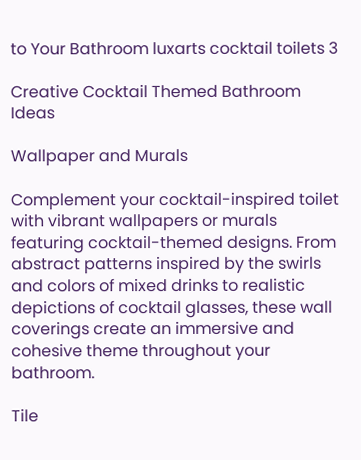to Your Bathroom luxarts cocktail toilets 3

Creative Cocktail Themed Bathroom Ideas

Wallpaper and Murals

Complement your cocktail-inspired toilet with vibrant wallpapers or murals featuring cocktail-themed designs. From abstract patterns inspired by the swirls and colors of mixed drinks to realistic depictions of cocktail glasses, these wall coverings create an immersive and cohesive theme throughout your bathroom.

Tile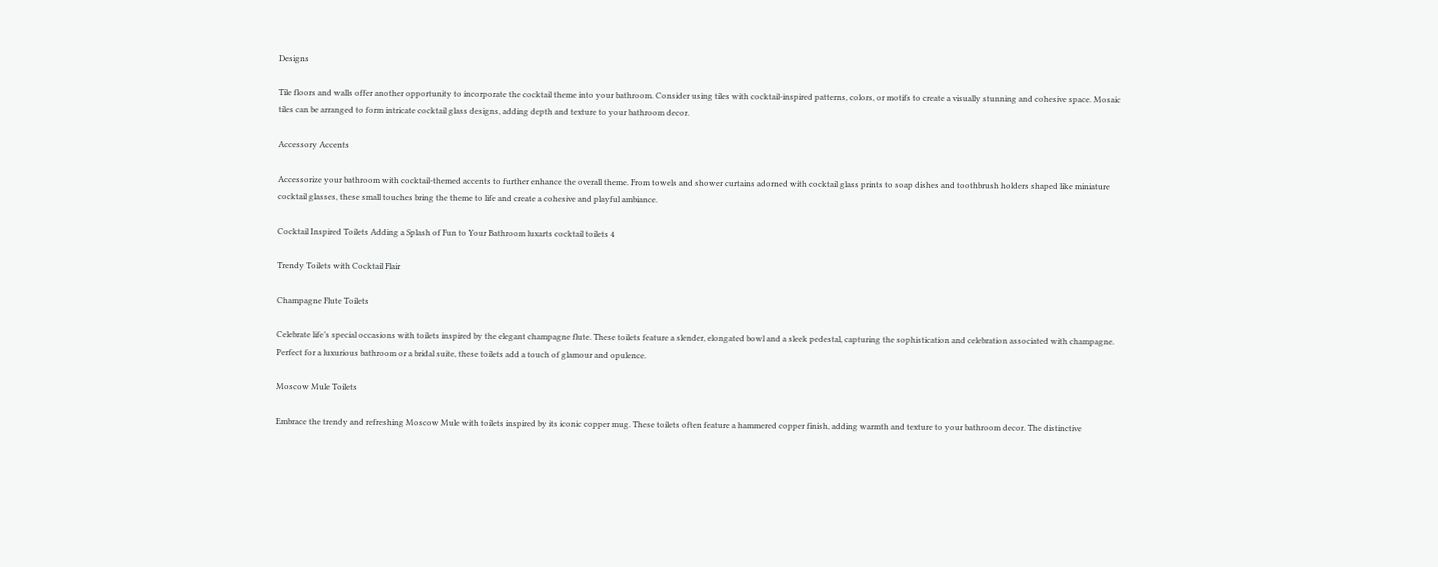Designs

Tile floors and walls offer another opportunity to incorporate the cocktail theme into your bathroom. Consider using tiles with cocktail-inspired patterns, colors, or motifs to create a visually stunning and cohesive space. Mosaic tiles can be arranged to form intricate cocktail glass designs, adding depth and texture to your bathroom decor.

Accessory Accents

Accessorize your bathroom with cocktail-themed accents to further enhance the overall theme. From towels and shower curtains adorned with cocktail glass prints to soap dishes and toothbrush holders shaped like miniature cocktail glasses, these small touches bring the theme to life and create a cohesive and playful ambiance.

Cocktail Inspired Toilets Adding a Splash of Fun to Your Bathroom luxarts cocktail toilets 4

Trendy Toilets with Cocktail Flair

Champagne Flute Toilets

Celebrate life’s special occasions with toilets inspired by the elegant champagne flute. These toilets feature a slender, elongated bowl and a sleek pedestal, capturing the sophistication and celebration associated with champagne. Perfect for a luxurious bathroom or a bridal suite, these toilets add a touch of glamour and opulence.

Moscow Mule Toilets

Embrace the trendy and refreshing Moscow Mule with toilets inspired by its iconic copper mug. These toilets often feature a hammered copper finish, adding warmth and texture to your bathroom decor. The distinctive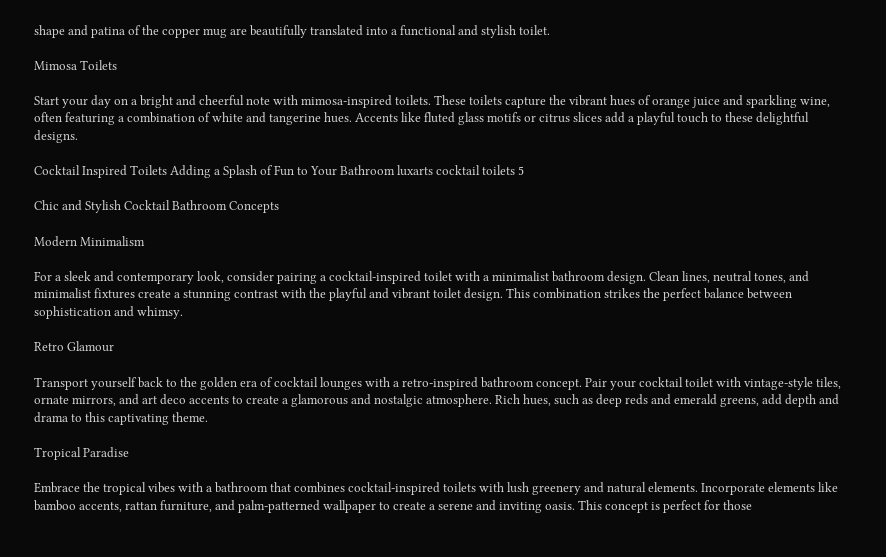shape and patina of the copper mug are beautifully translated into a functional and stylish toilet.

Mimosa Toilets

Start your day on a bright and cheerful note with mimosa-inspired toilets. These toilets capture the vibrant hues of orange juice and sparkling wine, often featuring a combination of white and tangerine hues. Accents like fluted glass motifs or citrus slices add a playful touch to these delightful designs.

Cocktail Inspired Toilets Adding a Splash of Fun to Your Bathroom luxarts cocktail toilets 5

Chic and Stylish Cocktail Bathroom Concepts

Modern Minimalism

For a sleek and contemporary look, consider pairing a cocktail-inspired toilet with a minimalist bathroom design. Clean lines, neutral tones, and minimalist fixtures create a stunning contrast with the playful and vibrant toilet design. This combination strikes the perfect balance between sophistication and whimsy.

Retro Glamour

Transport yourself back to the golden era of cocktail lounges with a retro-inspired bathroom concept. Pair your cocktail toilet with vintage-style tiles, ornate mirrors, and art deco accents to create a glamorous and nostalgic atmosphere. Rich hues, such as deep reds and emerald greens, add depth and drama to this captivating theme.

Tropical Paradise

Embrace the tropical vibes with a bathroom that combines cocktail-inspired toilets with lush greenery and natural elements. Incorporate elements like bamboo accents, rattan furniture, and palm-patterned wallpaper to create a serene and inviting oasis. This concept is perfect for those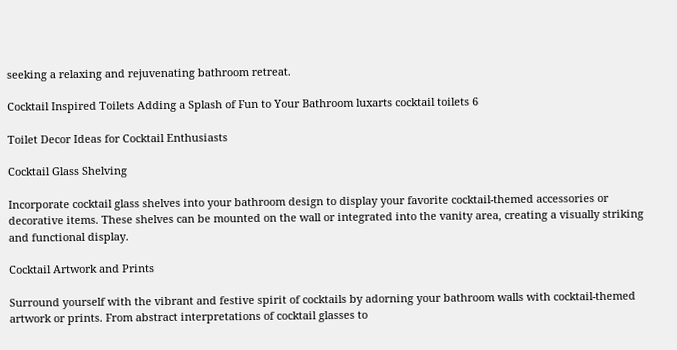seeking a relaxing and rejuvenating bathroom retreat.

Cocktail Inspired Toilets Adding a Splash of Fun to Your Bathroom luxarts cocktail toilets 6

Toilet Decor Ideas for Cocktail Enthusiasts

Cocktail Glass Shelving

Incorporate cocktail glass shelves into your bathroom design to display your favorite cocktail-themed accessories or decorative items. These shelves can be mounted on the wall or integrated into the vanity area, creating a visually striking and functional display.

Cocktail Artwork and Prints

Surround yourself with the vibrant and festive spirit of cocktails by adorning your bathroom walls with cocktail-themed artwork or prints. From abstract interpretations of cocktail glasses to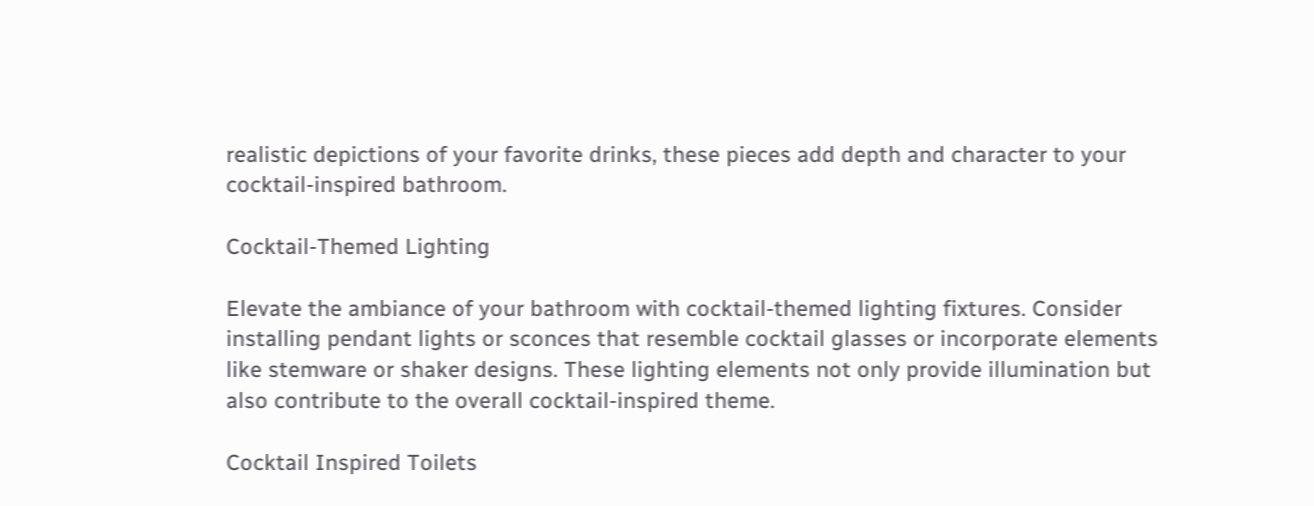realistic depictions of your favorite drinks, these pieces add depth and character to your cocktail-inspired bathroom.

Cocktail-Themed Lighting

Elevate the ambiance of your bathroom with cocktail-themed lighting fixtures. Consider installing pendant lights or sconces that resemble cocktail glasses or incorporate elements like stemware or shaker designs. These lighting elements not only provide illumination but also contribute to the overall cocktail-inspired theme.

Cocktail Inspired Toilets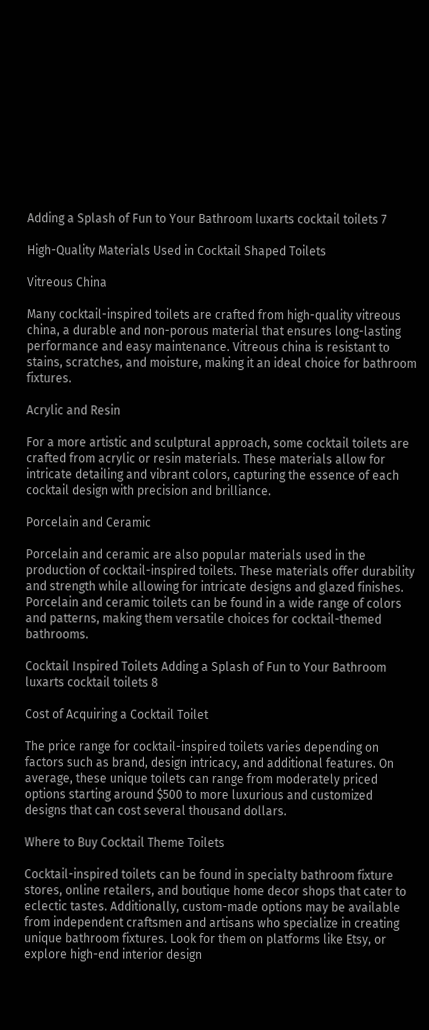Adding a Splash of Fun to Your Bathroom luxarts cocktail toilets 7

High-Quality Materials Used in Cocktail Shaped Toilets

Vitreous China

Many cocktail-inspired toilets are crafted from high-quality vitreous china, a durable and non-porous material that ensures long-lasting performance and easy maintenance. Vitreous china is resistant to stains, scratches, and moisture, making it an ideal choice for bathroom fixtures.

Acrylic and Resin

For a more artistic and sculptural approach, some cocktail toilets are crafted from acrylic or resin materials. These materials allow for intricate detailing and vibrant colors, capturing the essence of each cocktail design with precision and brilliance.

Porcelain and Ceramic

Porcelain and ceramic are also popular materials used in the production of cocktail-inspired toilets. These materials offer durability and strength while allowing for intricate designs and glazed finishes. Porcelain and ceramic toilets can be found in a wide range of colors and patterns, making them versatile choices for cocktail-themed bathrooms.

Cocktail Inspired Toilets Adding a Splash of Fun to Your Bathroom luxarts cocktail toilets 8

Cost of Acquiring a Cocktail Toilet

The price range for cocktail-inspired toilets varies depending on factors such as brand, design intricacy, and additional features. On average, these unique toilets can range from moderately priced options starting around $500 to more luxurious and customized designs that can cost several thousand dollars.

Where to Buy Cocktail Theme Toilets

Cocktail-inspired toilets can be found in specialty bathroom fixture stores, online retailers, and boutique home decor shops that cater to eclectic tastes. Additionally, custom-made options may be available from independent craftsmen and artisans who specialize in creating unique bathroom fixtures. Look for them on platforms like Etsy, or explore high-end interior design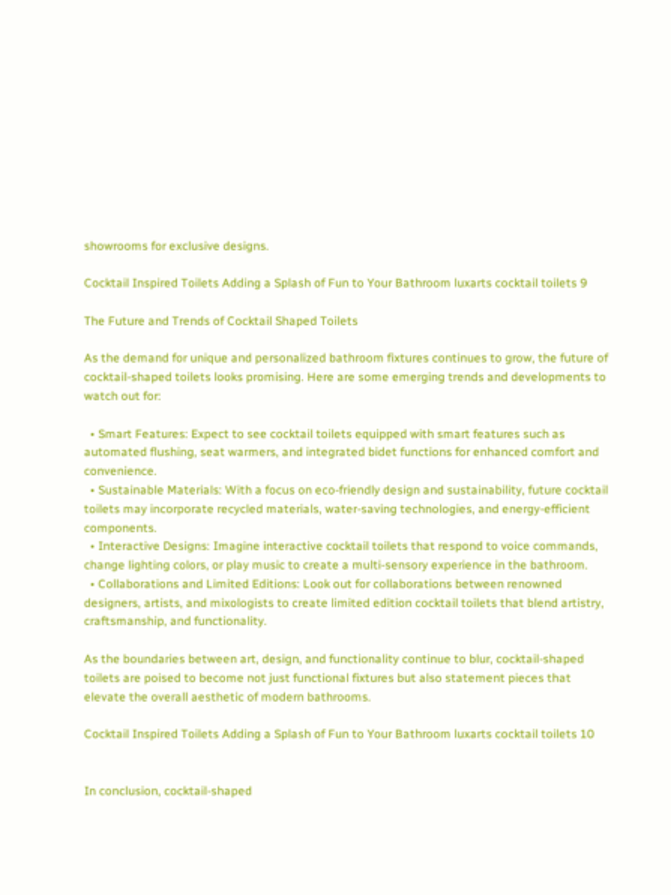showrooms for exclusive designs.

Cocktail Inspired Toilets Adding a Splash of Fun to Your Bathroom luxarts cocktail toilets 9

The Future and Trends of Cocktail Shaped Toilets

As the demand for unique and personalized bathroom fixtures continues to grow, the future of cocktail-shaped toilets looks promising. Here are some emerging trends and developments to watch out for:

  • Smart Features: Expect to see cocktail toilets equipped with smart features such as automated flushing, seat warmers, and integrated bidet functions for enhanced comfort and convenience.
  • Sustainable Materials: With a focus on eco-friendly design and sustainability, future cocktail toilets may incorporate recycled materials, water-saving technologies, and energy-efficient components.
  • Interactive Designs: Imagine interactive cocktail toilets that respond to voice commands, change lighting colors, or play music to create a multi-sensory experience in the bathroom.
  • Collaborations and Limited Editions: Look out for collaborations between renowned designers, artists, and mixologists to create limited edition cocktail toilets that blend artistry, craftsmanship, and functionality.

As the boundaries between art, design, and functionality continue to blur, cocktail-shaped toilets are poised to become not just functional fixtures but also statement pieces that elevate the overall aesthetic of modern bathrooms.

Cocktail Inspired Toilets Adding a Splash of Fun to Your Bathroom luxarts cocktail toilets 10


In conclusion, cocktail-shaped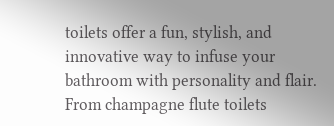toilets offer a fun, stylish, and innovative way to infuse your bathroom with personality and flair. From champagne flute toilets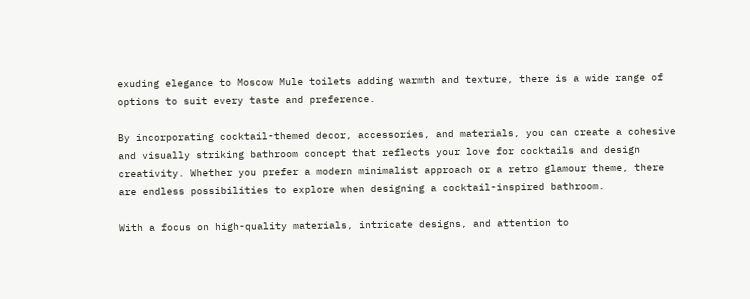exuding elegance to Moscow Mule toilets adding warmth and texture, there is a wide range of options to suit every taste and preference.

By incorporating cocktail-themed decor, accessories, and materials, you can create a cohesive and visually striking bathroom concept that reflects your love for cocktails and design creativity. Whether you prefer a modern minimalist approach or a retro glamour theme, there are endless possibilities to explore when designing a cocktail-inspired bathroom.

With a focus on high-quality materials, intricate designs, and attention to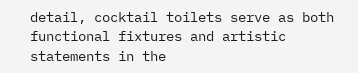detail, cocktail toilets serve as both functional fixtures and artistic statements in the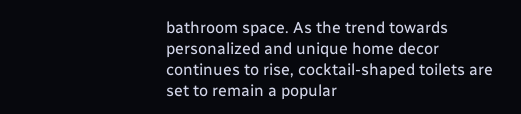bathroom space. As the trend towards personalized and unique home decor continues to rise, cocktail-shaped toilets are set to remain a popular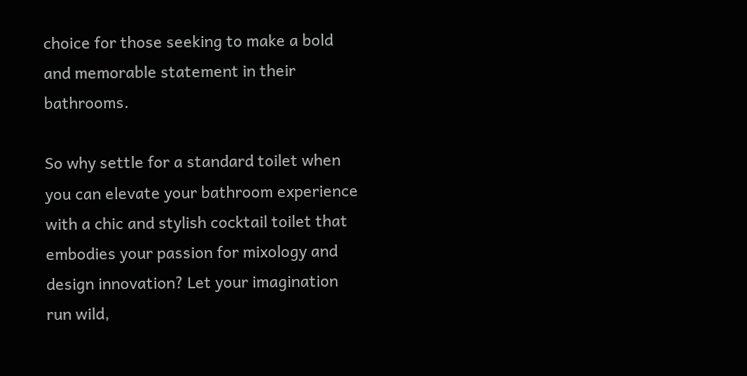choice for those seeking to make a bold and memorable statement in their bathrooms.

So why settle for a standard toilet when you can elevate your bathroom experience with a chic and stylish cocktail toilet that embodies your passion for mixology and design innovation? Let your imagination run wild,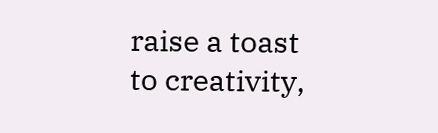raise a toast to creativity,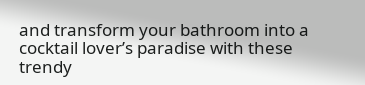and transform your bathroom into a cocktail lover’s paradise with these trendy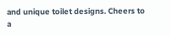and unique toilet designs. Cheers to a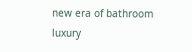new era of bathroom luxury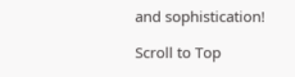and sophistication!

Scroll to Top